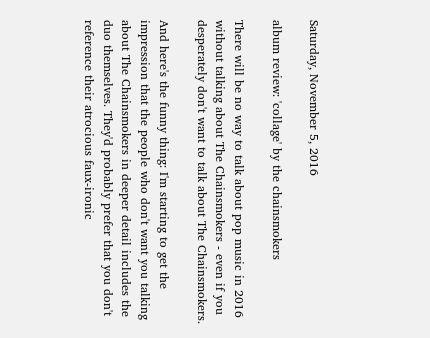Saturday, November 5, 2016

album review: 'collage' by the chainsmokers

There will be no way to talk about pop music in 2016 without talking about The Chainsmokers - even if you desperately don't want to talk about The Chainsmokers.

And here's the funny thing: I'm starting to get the impression that the people who don't want you talking about The Chainsmokers in deeper detail includes the duo themselves. They'd probably prefer that you don't reference their atrocious faux-ironic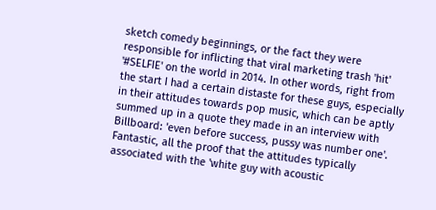sketch comedy beginnings, or the fact they were responsible for inflicting that viral marketing trash 'hit' '#SELFIE' on the world in 2014. In other words, right from the start I had a certain distaste for these guys, especially in their attitudes towards pop music, which can be aptly summed up in a quote they made in an interview with Billboard: 'even before success, pussy was number one'. Fantastic, all the proof that the attitudes typically associated with the 'white guy with acoustic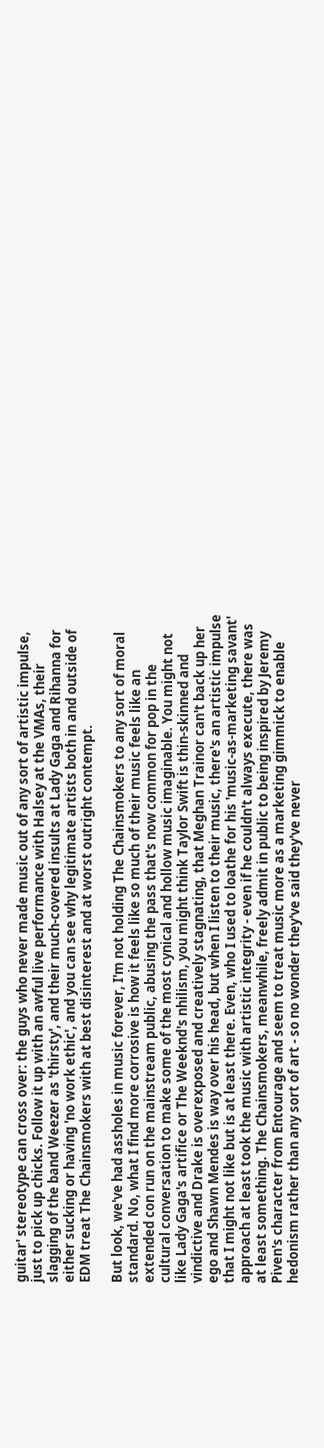guitar' stereotype can cross over: the guys who never made music out of any sort of artistic impulse, just to pick up chicks. Follow it up with an awful live performance with Halsey at the VMAs, their slagging of the band Weezer as 'thirsty', and their much-covered insults at Lady Gaga and Rihanna for either sucking or having 'no work ethic', and you can see why legitimate artists both in and outside of EDM treat The Chainsmokers with at best disinterest and at worst outright contempt.

But look, we've had assholes in music forever, I'm not holding The Chainsmokers to any sort of moral standard. No, what I find more corrosive is how it feels like so much of their music feels like an extended con run on the mainstream public, abusing the pass that's now common for pop in the cultural conversation to make some of the most cynical and hollow music imaginable. You might not like Lady Gaga's artifice or The Weeknd's nhilism, you might think Taylor Swift is thin-skinned and vindictive and Drake is overexposed and creatively stagnating, that Meghan Trainor can't back up her ego and Shawn Mendes is way over his head, but when I listen to their music, there's an artistic impulse that I might not like but is at least there. Even, who I used to loathe for his 'music-as-marketing savant' approach at least took the music with artistic integrity - even if he couldn't always execute, there was at least something. The Chainsmokers, meanwhile, freely admit in public to being inspired by Jeremy Piven's character from Entourage and seem to treat music more as a marketing gimmick to enable hedonism rather than any sort of art - so no wonder they've said they've never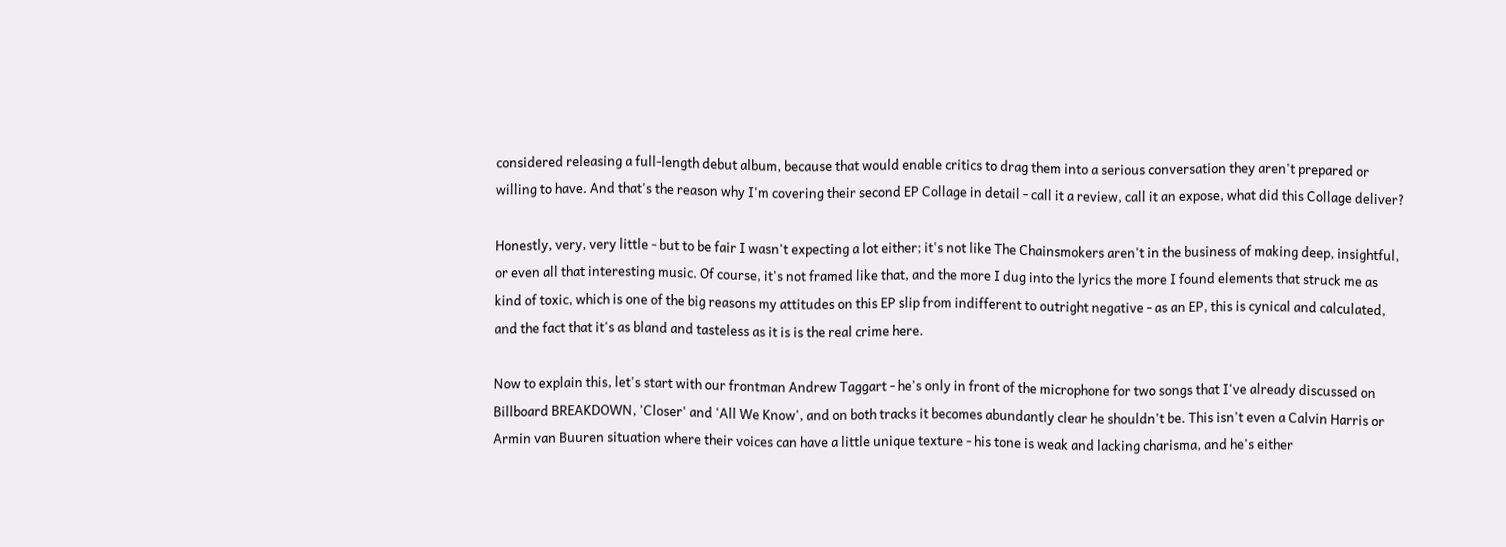considered releasing a full-length debut album, because that would enable critics to drag them into a serious conversation they aren't prepared or willing to have. And that's the reason why I'm covering their second EP Collage in detail - call it a review, call it an expose, what did this Collage deliver?

Honestly, very, very little - but to be fair I wasn't expecting a lot either; it's not like The Chainsmokers aren't in the business of making deep, insightful, or even all that interesting music. Of course, it's not framed like that, and the more I dug into the lyrics the more I found elements that struck me as kind of toxic, which is one of the big reasons my attitudes on this EP slip from indifferent to outright negative - as an EP, this is cynical and calculated, and the fact that it's as bland and tasteless as it is is the real crime here.

Now to explain this, let's start with our frontman Andrew Taggart - he's only in front of the microphone for two songs that I've already discussed on Billboard BREAKDOWN, 'Closer' and 'All We Know', and on both tracks it becomes abundantly clear he shouldn't be. This isn't even a Calvin Harris or Armin van Buuren situation where their voices can have a little unique texture - his tone is weak and lacking charisma, and he's either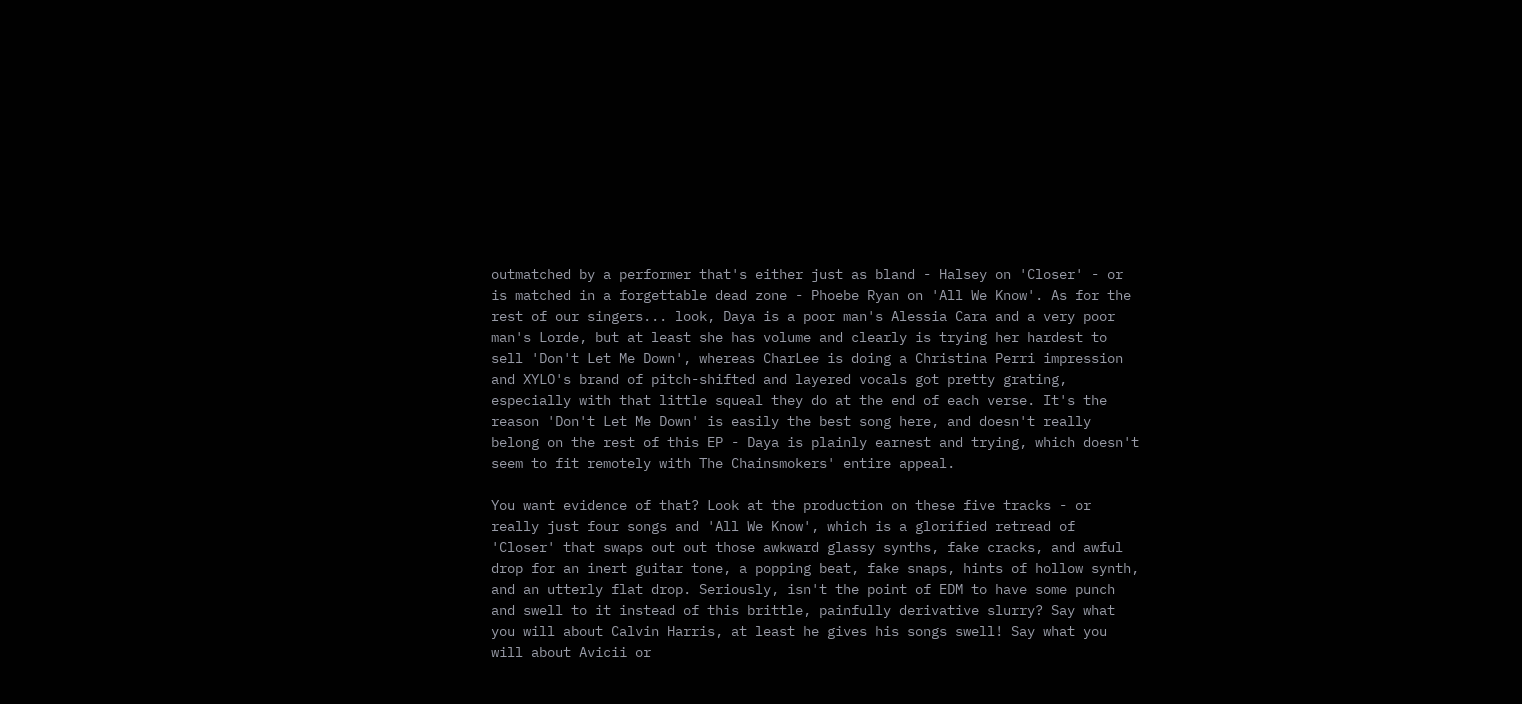outmatched by a performer that's either just as bland - Halsey on 'Closer' - or is matched in a forgettable dead zone - Phoebe Ryan on 'All We Know'. As for the rest of our singers... look, Daya is a poor man's Alessia Cara and a very poor man's Lorde, but at least she has volume and clearly is trying her hardest to sell 'Don't Let Me Down', whereas CharLee is doing a Christina Perri impression and XYLO's brand of pitch-shifted and layered vocals got pretty grating, especially with that little squeal they do at the end of each verse. It's the reason 'Don't Let Me Down' is easily the best song here, and doesn't really belong on the rest of this EP - Daya is plainly earnest and trying, which doesn't seem to fit remotely with The Chainsmokers' entire appeal.

You want evidence of that? Look at the production on these five tracks - or really just four songs and 'All We Know', which is a glorified retread of 'Closer' that swaps out out those awkward glassy synths, fake cracks, and awful drop for an inert guitar tone, a popping beat, fake snaps, hints of hollow synth, and an utterly flat drop. Seriously, isn't the point of EDM to have some punch and swell to it instead of this brittle, painfully derivative slurry? Say what you will about Calvin Harris, at least he gives his songs swell! Say what you will about Avicii or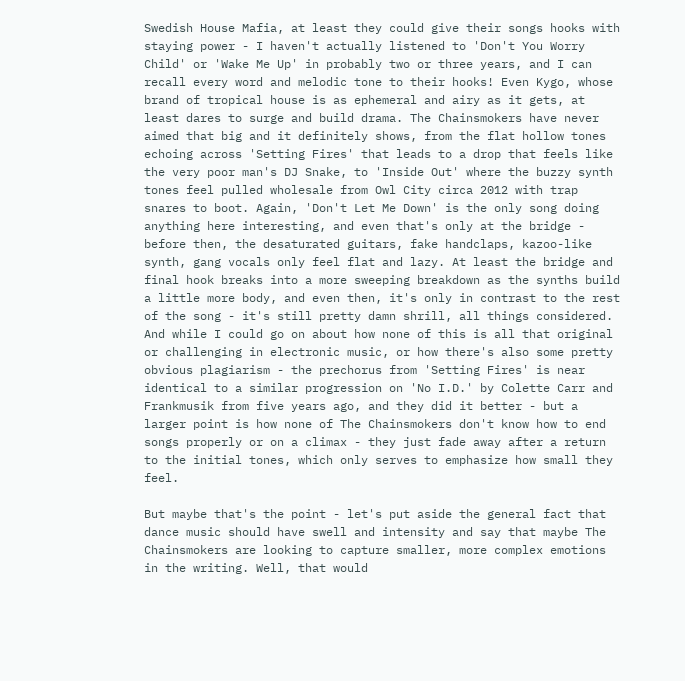Swedish House Mafia, at least they could give their songs hooks with staying power - I haven't actually listened to 'Don't You Worry Child' or 'Wake Me Up' in probably two or three years, and I can recall every word and melodic tone to their hooks! Even Kygo, whose brand of tropical house is as ephemeral and airy as it gets, at least dares to surge and build drama. The Chainsmokers have never aimed that big and it definitely shows, from the flat hollow tones echoing across 'Setting Fires' that leads to a drop that feels like the very poor man's DJ Snake, to 'Inside Out' where the buzzy synth tones feel pulled wholesale from Owl City circa 2012 with trap snares to boot. Again, 'Don't Let Me Down' is the only song doing anything here interesting, and even that's only at the bridge - before then, the desaturated guitars, fake handclaps, kazoo-like synth, gang vocals only feel flat and lazy. At least the bridge and final hook breaks into a more sweeping breakdown as the synths build a little more body, and even then, it's only in contrast to the rest of the song - it's still pretty damn shrill, all things considered. And while I could go on about how none of this is all that original or challenging in electronic music, or how there's also some pretty obvious plagiarism - the prechorus from 'Setting Fires' is near identical to a similar progression on 'No I.D.' by Colette Carr and Frankmusik from five years ago, and they did it better - but a larger point is how none of The Chainsmokers don't know how to end songs properly or on a climax - they just fade away after a return to the initial tones, which only serves to emphasize how small they feel.

But maybe that's the point - let's put aside the general fact that dance music should have swell and intensity and say that maybe The Chainsmokers are looking to capture smaller, more complex emotions in the writing. Well, that would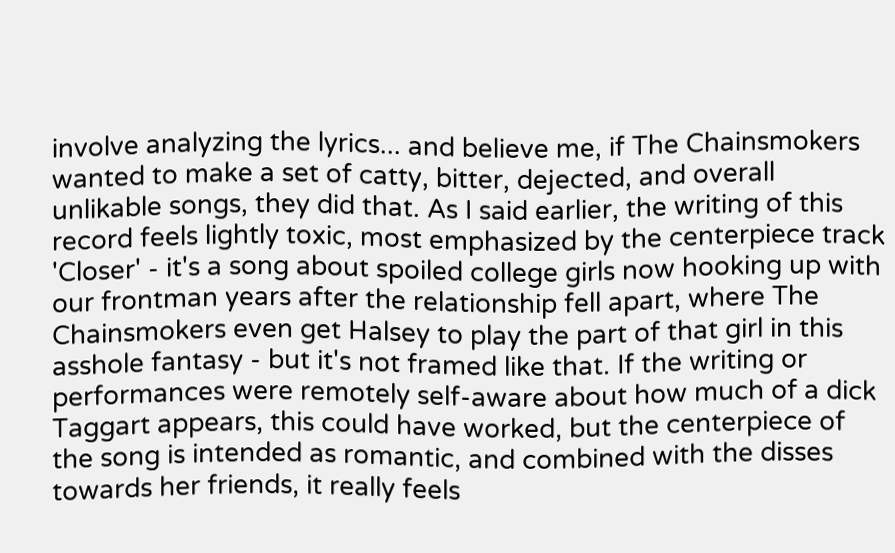involve analyzing the lyrics... and believe me, if The Chainsmokers wanted to make a set of catty, bitter, dejected, and overall unlikable songs, they did that. As I said earlier, the writing of this record feels lightly toxic, most emphasized by the centerpiece track 'Closer' - it's a song about spoiled college girls now hooking up with our frontman years after the relationship fell apart, where The Chainsmokers even get Halsey to play the part of that girl in this asshole fantasy - but it's not framed like that. If the writing or performances were remotely self-aware about how much of a dick Taggart appears, this could have worked, but the centerpiece of the song is intended as romantic, and combined with the disses towards her friends, it really feels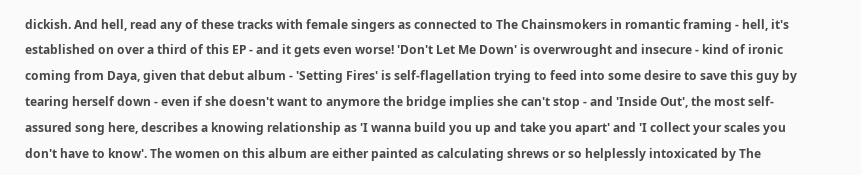dickish. And hell, read any of these tracks with female singers as connected to The Chainsmokers in romantic framing - hell, it's established on over a third of this EP - and it gets even worse! 'Don't Let Me Down' is overwrought and insecure - kind of ironic coming from Daya, given that debut album - 'Setting Fires' is self-flagellation trying to feed into some desire to save this guy by tearing herself down - even if she doesn't want to anymore the bridge implies she can't stop - and 'Inside Out', the most self-assured song here, describes a knowing relationship as 'I wanna build you up and take you apart' and 'I collect your scales you don't have to know'. The women on this album are either painted as calculating shrews or so helplessly intoxicated by The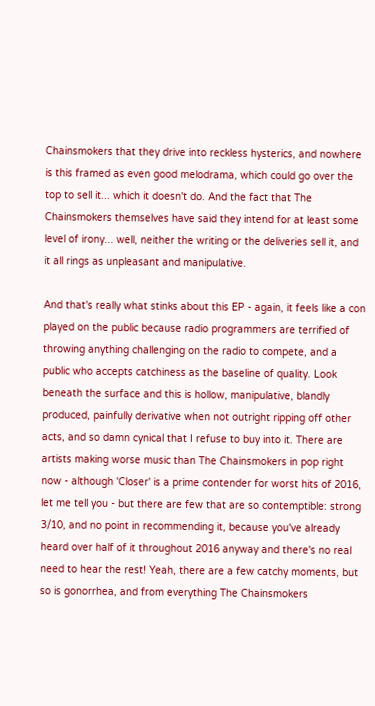Chainsmokers that they drive into reckless hysterics, and nowhere is this framed as even good melodrama, which could go over the top to sell it... which it doesn't do. And the fact that The Chainsmokers themselves have said they intend for at least some level of irony... well, neither the writing or the deliveries sell it, and it all rings as unpleasant and manipulative.

And that's really what stinks about this EP - again, it feels like a con played on the public because radio programmers are terrified of throwing anything challenging on the radio to compete, and a public who accepts catchiness as the baseline of quality. Look beneath the surface and this is hollow, manipulative, blandly produced, painfully derivative when not outright ripping off other acts, and so damn cynical that I refuse to buy into it. There are artists making worse music than The Chainsmokers in pop right now - although 'Closer' is a prime contender for worst hits of 2016, let me tell you - but there are few that are so contemptible: strong 3/10, and no point in recommending it, because you've already heard over half of it throughout 2016 anyway and there's no real need to hear the rest! Yeah, there are a few catchy moments, but so is gonorrhea, and from everything The Chainsmokers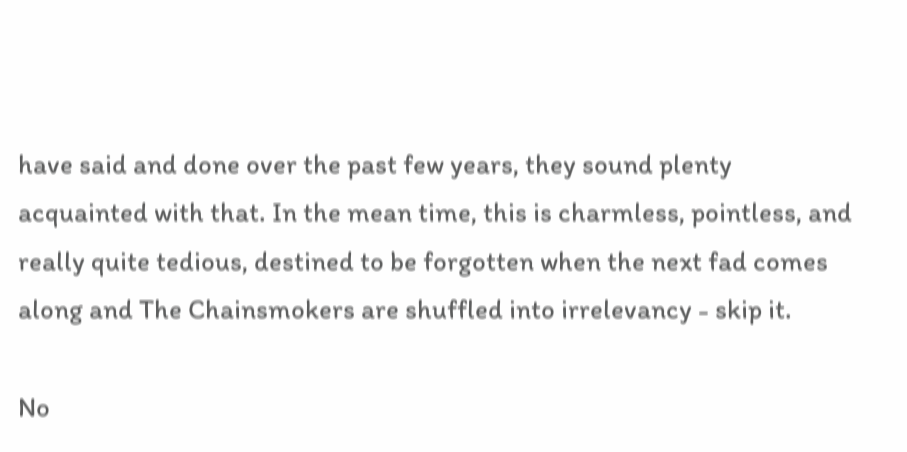have said and done over the past few years, they sound plenty acquainted with that. In the mean time, this is charmless, pointless, and really quite tedious, destined to be forgotten when the next fad comes along and The Chainsmokers are shuffled into irrelevancy - skip it.

No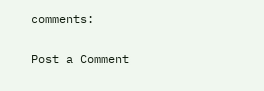comments:

Post a Comment